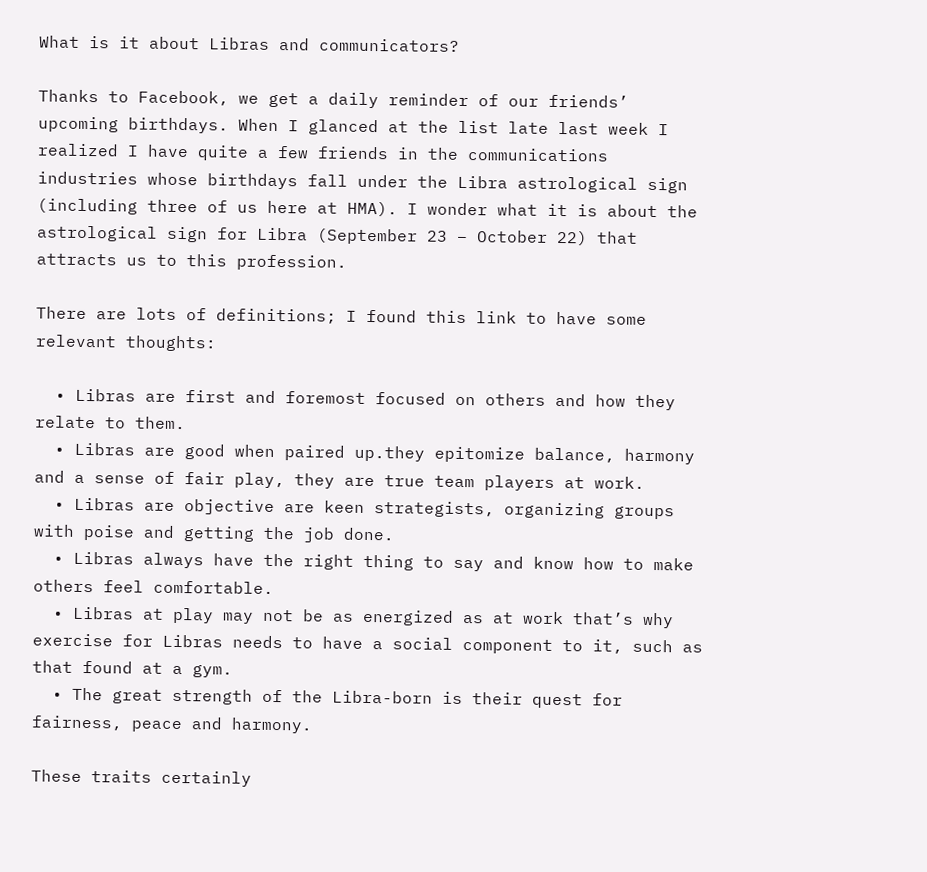What is it about Libras and communicators?

Thanks to Facebook, we get a daily reminder of our friends’ upcoming birthdays. When I glanced at the list late last week I realized I have quite a few friends in the communications industries whose birthdays fall under the Libra astrological sign (including three of us here at HMA). I wonder what it is about the astrological sign for Libra (September 23 – October 22) that attracts us to this profession.

There are lots of definitions; I found this link to have some relevant thoughts:

  • Libras are first and foremost focused on others and how they relate to them.
  • Libras are good when paired up.they epitomize balance, harmony and a sense of fair play, they are true team players at work.
  • Libras are objective are keen strategists, organizing groups with poise and getting the job done.
  • Libras always have the right thing to say and know how to make others feel comfortable.
  • Libras at play may not be as energized as at work that’s why exercise for Libras needs to have a social component to it, such as that found at a gym.
  • The great strength of the Libra-born is their quest for fairness, peace and harmony.

These traits certainly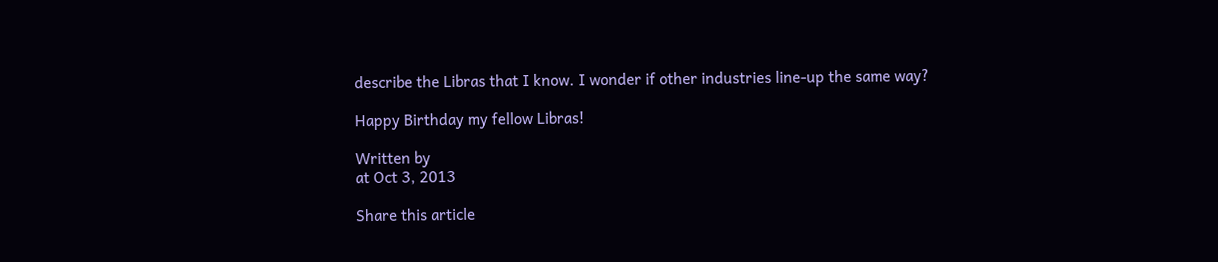describe the Libras that I know. I wonder if other industries line-up the same way?

Happy Birthday my fellow Libras!

Written by
at Oct 3, 2013

Share this article